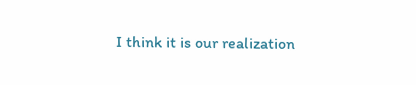I think it is our realization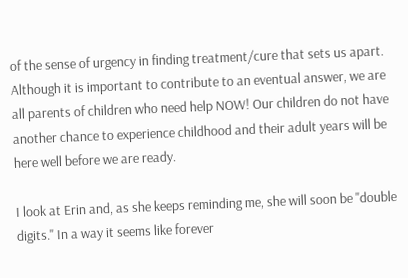of the sense of urgency in finding treatment/cure that sets us apart. Although it is important to contribute to an eventual answer, we are all parents of children who need help NOW! Our children do not have another chance to experience childhood and their adult years will be here well before we are ready.

I look at Erin and, as she keeps reminding me, she will soon be "double digits." In a way it seems like forever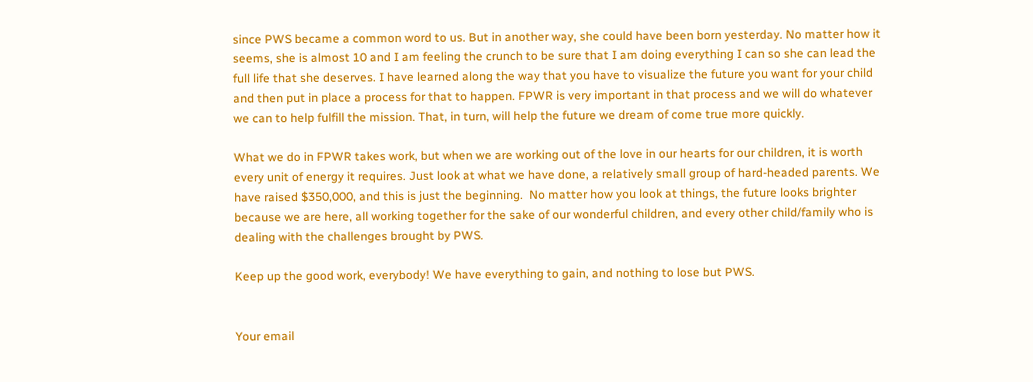since PWS became a common word to us. But in another way, she could have been born yesterday. No matter how it seems, she is almost 10 and I am feeling the crunch to be sure that I am doing everything I can so she can lead the full life that she deserves. I have learned along the way that you have to visualize the future you want for your child and then put in place a process for that to happen. FPWR is very important in that process and we will do whatever we can to help fulfill the mission. That, in turn, will help the future we dream of come true more quickly.

What we do in FPWR takes work, but when we are working out of the love in our hearts for our children, it is worth every unit of energy it requires. Just look at what we have done, a relatively small group of hard-headed parents. We have raised $350,000, and this is just the beginning.  No matter how you look at things, the future looks brighter because we are here, all working together for the sake of our wonderful children, and every other child/family who is dealing with the challenges brought by PWS.

Keep up the good work, everybody! We have everything to gain, and nothing to lose but PWS.


Your email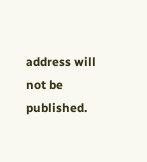address will not be published.